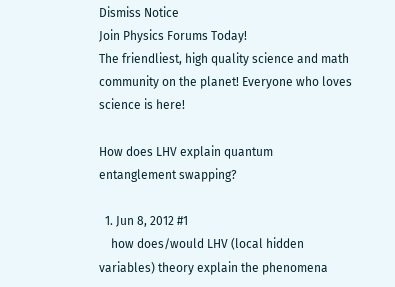Dismiss Notice
Join Physics Forums Today!
The friendliest, high quality science and math community on the planet! Everyone who loves science is here!

How does LHV explain quantum entanglement swapping?

  1. Jun 8, 2012 #1
    how does/would LHV (local hidden variables) theory explain the phenomena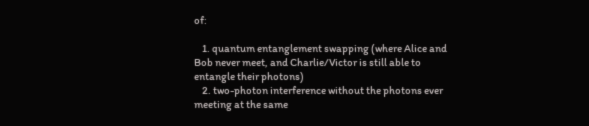of:

    1. quantum entanglement swapping (where Alice and Bob never meet, and Charlie/Victor is still able to entangle their photons)
    2. two-photon interference without the photons ever meeting at the same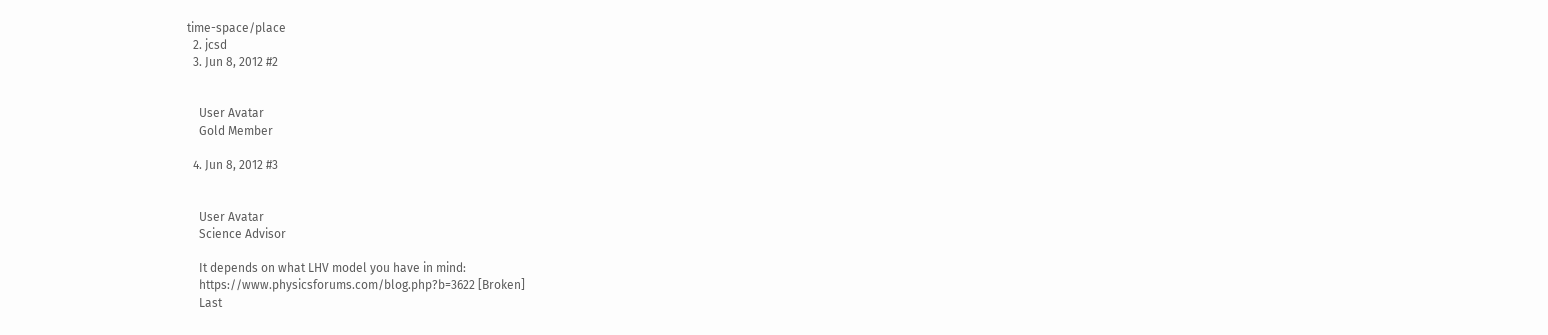time-space/place
  2. jcsd
  3. Jun 8, 2012 #2


    User Avatar
    Gold Member

  4. Jun 8, 2012 #3


    User Avatar
    Science Advisor

    It depends on what LHV model you have in mind:
    https://www.physicsforums.com/blog.php?b=3622 [Broken]
    Last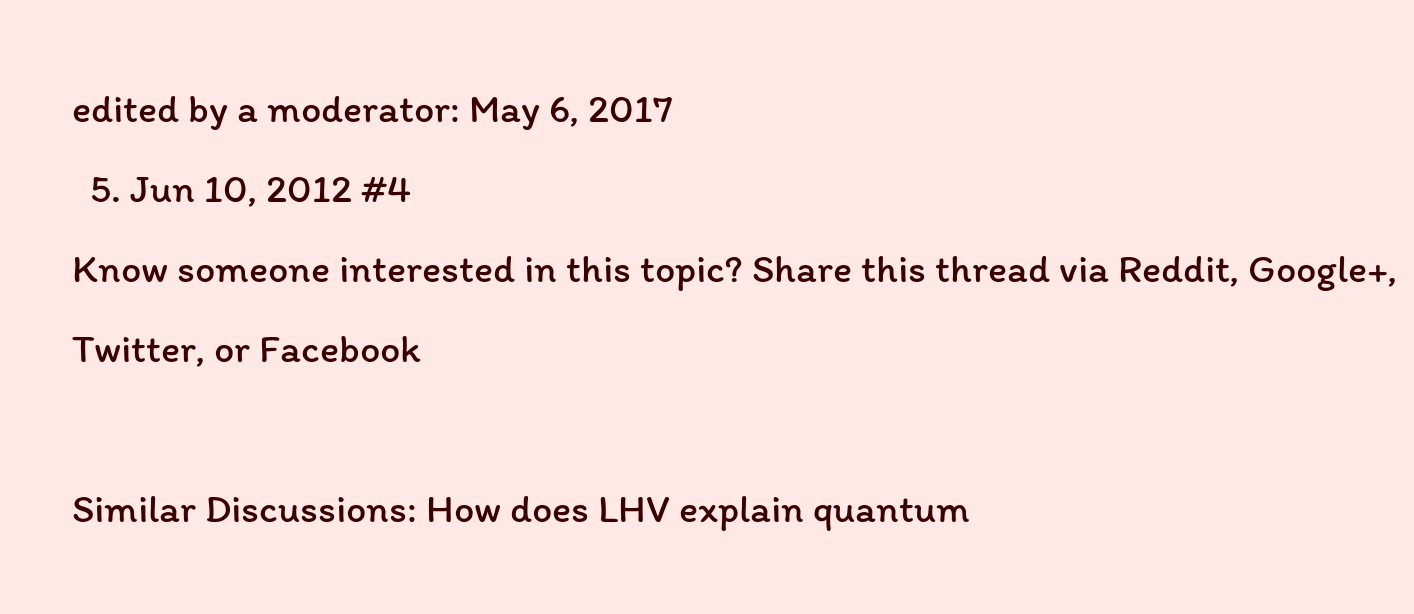edited by a moderator: May 6, 2017
  5. Jun 10, 2012 #4
Know someone interested in this topic? Share this thread via Reddit, Google+, Twitter, or Facebook

Similar Discussions: How does LHV explain quantum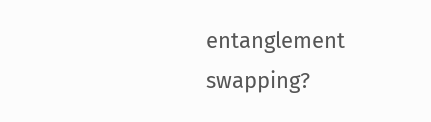entanglement swapping?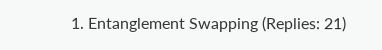1. Entanglement Swapping (Replies: 21)